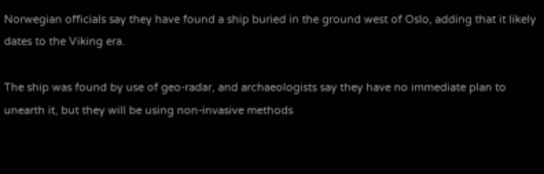Norwegian officials say they have found a ship buried in the ground west of Oslo, adding that it likely dates to the Viking era.

The ship was found by use of geo-radar, and archaeologists say they have no immediate plan to unearth it, but they will be using non-invasive methods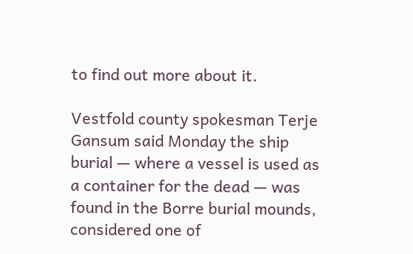to find out more about it.

Vestfold county spokesman Terje Gansum said Monday the ship burial — where a vessel is used as a container for the dead — was found in the Borre burial mounds, considered one of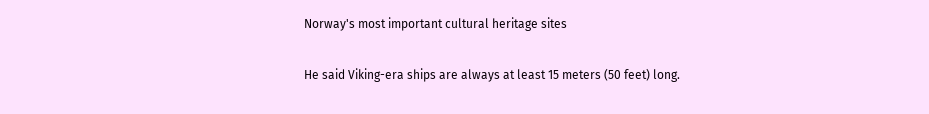Norway's most important cultural heritage sites

He said Viking-era ships are always at least 15 meters (50 feet) long.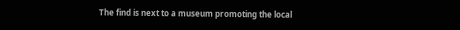The find is next to a museum promoting the local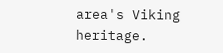area's Viking heritage.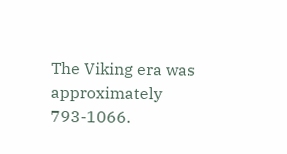The Viking era was approximately 793-1066.